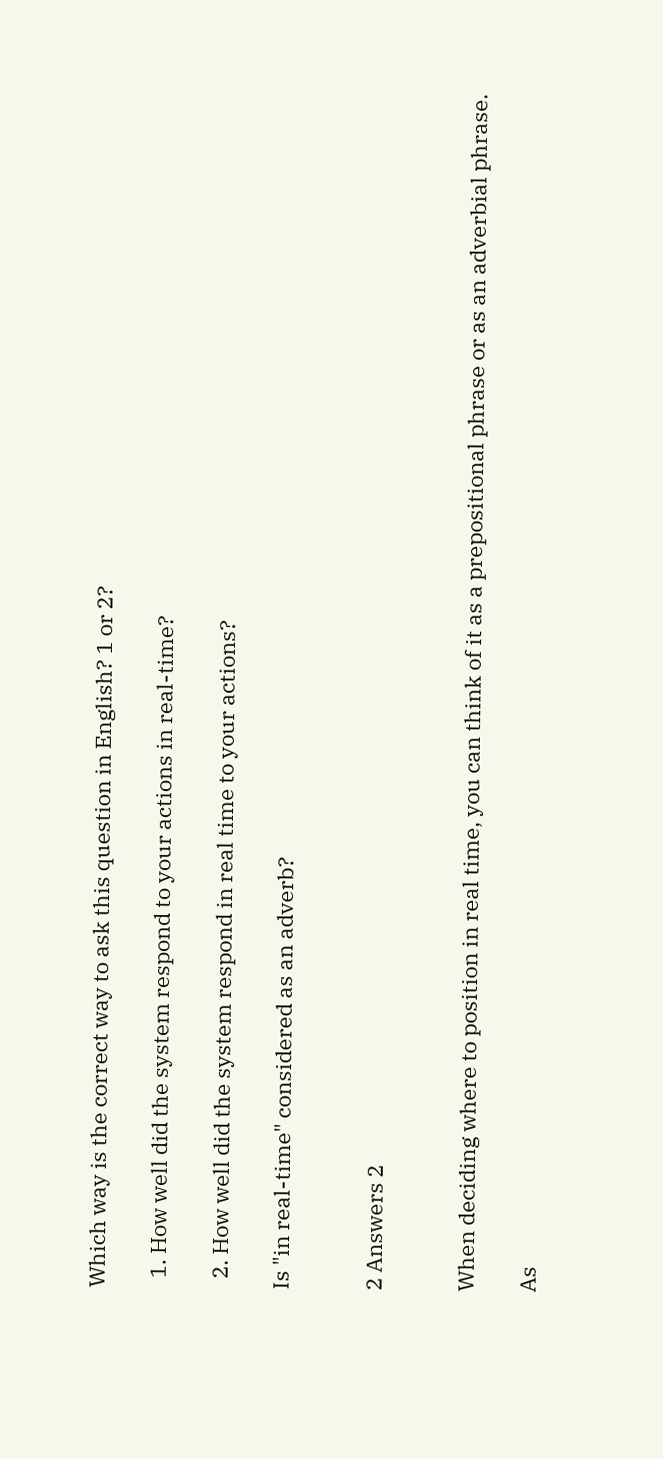Which way is the correct way to ask this question in English? 1 or 2?

  1. How well did the system respond to your actions in real-time?

  2. How well did the system respond in real time to your actions?

Is "in real-time" considered as an adverb?


2 Answers 2


When deciding where to position in real time, you can think of it as a prepositional phrase or as an adverbial phrase.

As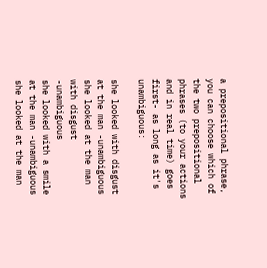a prepositional phrase, you can choose which of the two prepositional phrases (to your actions and in real time) goes first- as long as it's unambiguous:

she looked with disgust at the man -unambiguous
she looked at the man with disgust -unambiguous
she looked with a smile at the man -unambiguous
she looked at the man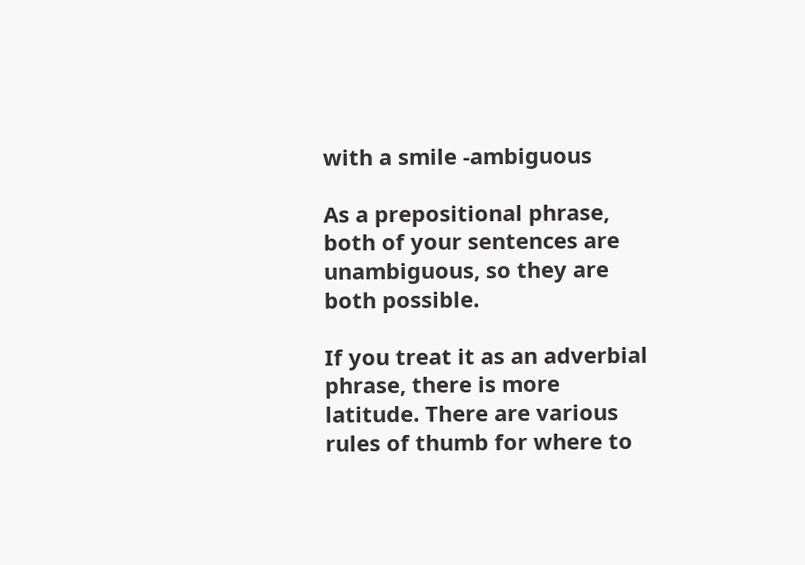with a smile -ambiguous

As a prepositional phrase, both of your sentences are unambiguous, so they are both possible.

If you treat it as an adverbial phrase, there is more latitude. There are various rules of thumb for where to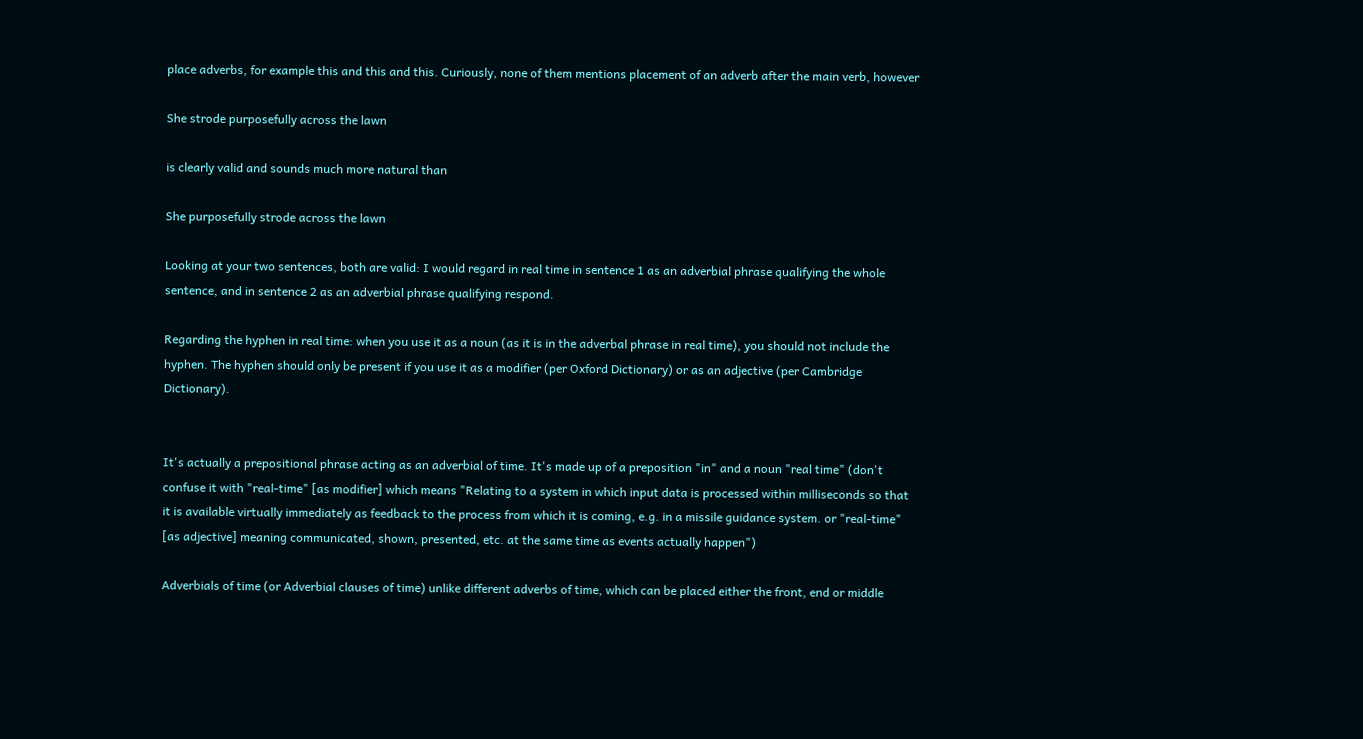place adverbs, for example this and this and this. Curiously, none of them mentions placement of an adverb after the main verb, however

She strode purposefully across the lawn

is clearly valid and sounds much more natural than

She purposefully strode across the lawn

Looking at your two sentences, both are valid: I would regard in real time in sentence 1 as an adverbial phrase qualifying the whole sentence, and in sentence 2 as an adverbial phrase qualifying respond.

Regarding the hyphen in real time: when you use it as a noun (as it is in the adverbal phrase in real time), you should not include the hyphen. The hyphen should only be present if you use it as a modifier (per Oxford Dictionary) or as an adjective (per Cambridge Dictionary).


It's actually a prepositional phrase acting as an adverbial of time. It's made up of a preposition "in" and a noun "real time" (don't confuse it with "real-time" [as modifier] which means "Relating to a system in which input data is processed within milliseconds so that it is available virtually immediately as feedback to the process from which it is coming, e.g. in a missile guidance system. or "real-time" [as adjective] meaning communicated, shown, presented, etc. at the same time as events actually happen")

Adverbials of time (or Adverbial clauses of time) unlike different adverbs of time, which can be placed either the front, end or middle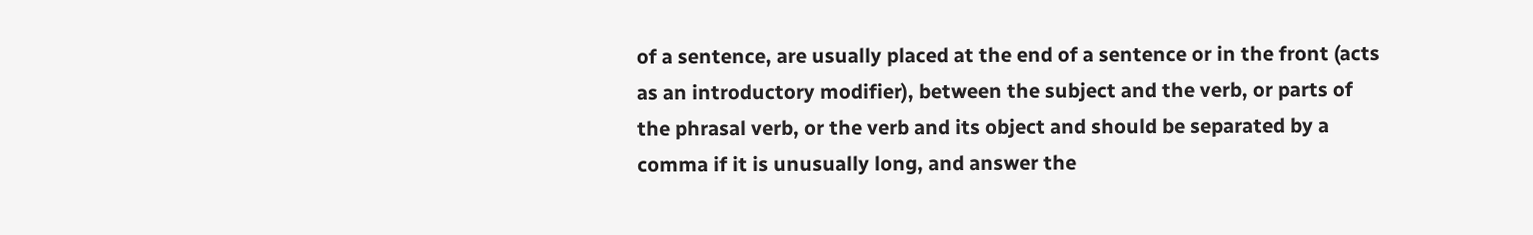of a sentence, are usually placed at the end of a sentence or in the front (acts as an introductory modifier), between the subject and the verb, or parts of the phrasal verb, or the verb and its object and should be separated by a comma if it is unusually long, and answer the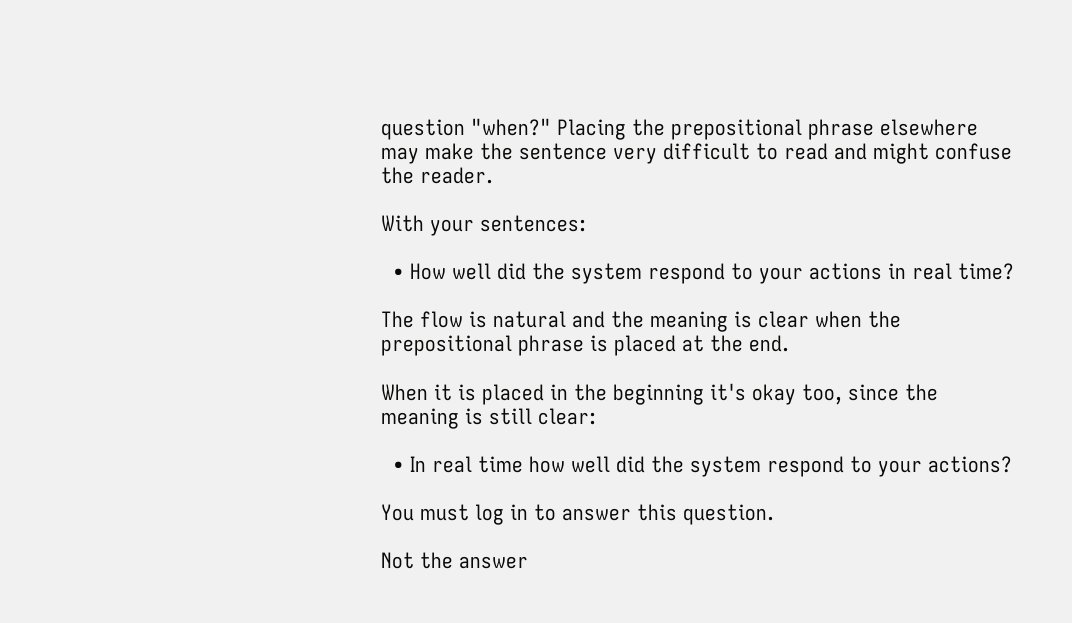question "when?" Placing the prepositional phrase elsewhere may make the sentence very difficult to read and might confuse the reader.

With your sentences:

  • How well did the system respond to your actions in real time?

The flow is natural and the meaning is clear when the prepositional phrase is placed at the end.

When it is placed in the beginning it's okay too, since the meaning is still clear:

  • In real time how well did the system respond to your actions?

You must log in to answer this question.

Not the answer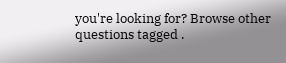you're looking for? Browse other questions tagged .